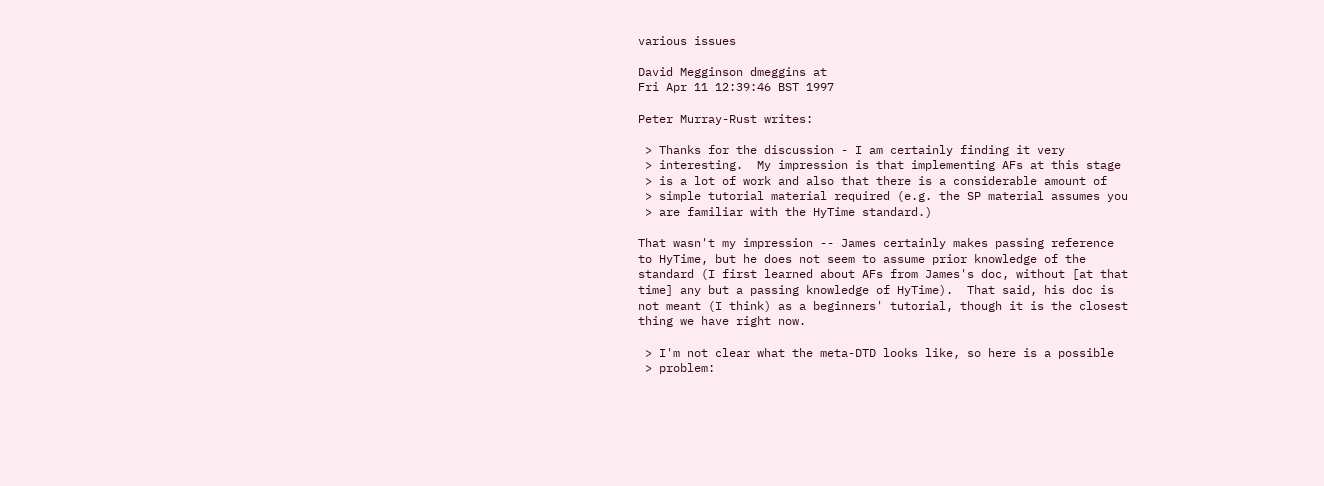various issues

David Megginson dmeggins at
Fri Apr 11 12:39:46 BST 1997

Peter Murray-Rust writes:

 > Thanks for the discussion - I am certainly finding it very
 > interesting.  My impression is that implementing AFs at this stage
 > is a lot of work and also that there is a considerable amount of
 > simple tutorial material required (e.g. the SP material assumes you
 > are familiar with the HyTime standard.)

That wasn't my impression -- James certainly makes passing reference
to HyTime, but he does not seem to assume prior knowledge of the
standard (I first learned about AFs from James's doc, without [at that
time] any but a passing knowledge of HyTime).  That said, his doc is
not meant (I think) as a beginners' tutorial, though it is the closest
thing we have right now.

 > I'm not clear what the meta-DTD looks like, so here is a possible
 > problem: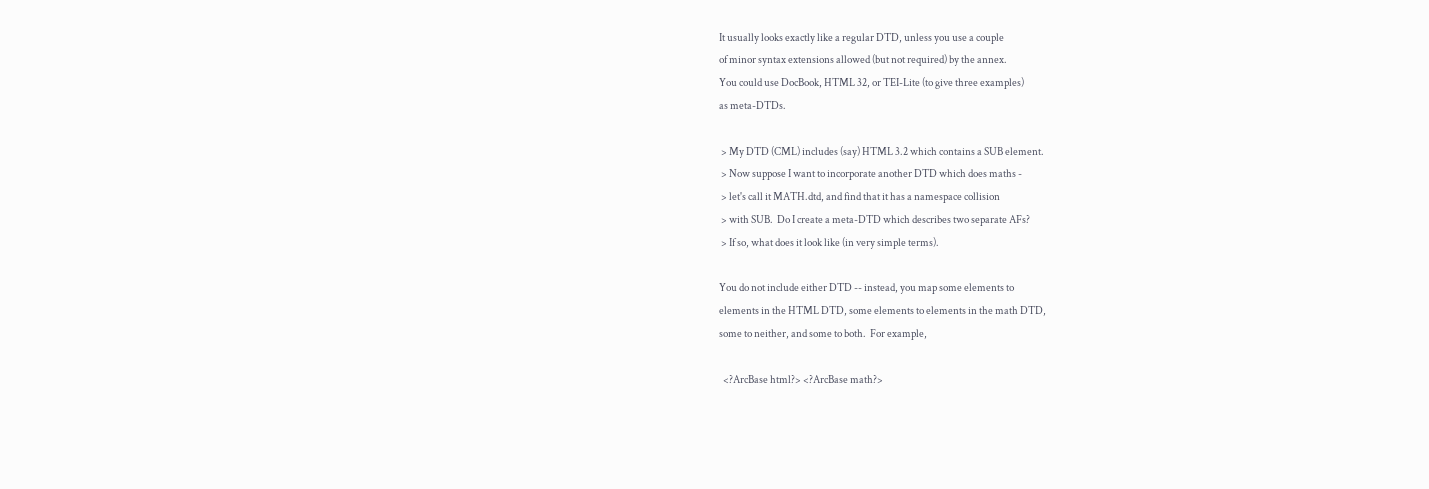It usually looks exactly like a regular DTD, unless you use a couple
of minor syntax extensions allowed (but not required) by the annex.
You could use DocBook, HTML 32, or TEI-Lite (to give three examples)
as meta-DTDs.

 > My DTD (CML) includes (say) HTML 3.2 which contains a SUB element.
 > Now suppose I want to incorporate another DTD which does maths -
 > let's call it MATH.dtd, and find that it has a namespace collision
 > with SUB.  Do I create a meta-DTD which describes two separate AFs?
 > If so, what does it look like (in very simple terms).

You do not include either DTD -- instead, you map some elements to
elements in the HTML DTD, some elements to elements in the math DTD,
some to neither, and some to both.  For example,

  <?ArcBase html?> <?ArcBase math?>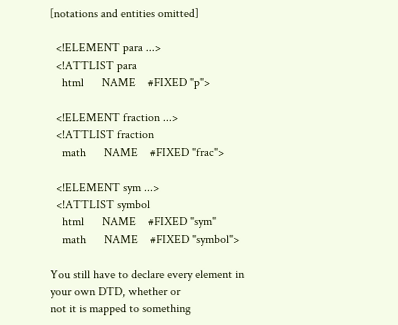[notations and entities omitted]

  <!ELEMENT para ...>
  <!ATTLIST para
    html      NAME    #FIXED "p">

  <!ELEMENT fraction ...>
  <!ATTLIST fraction
    math      NAME    #FIXED "frac">

  <!ELEMENT sym ...>
  <!ATTLIST symbol
    html      NAME    #FIXED "sym"
    math      NAME    #FIXED "symbol">

You still have to declare every element in your own DTD, whether or
not it is mapped to something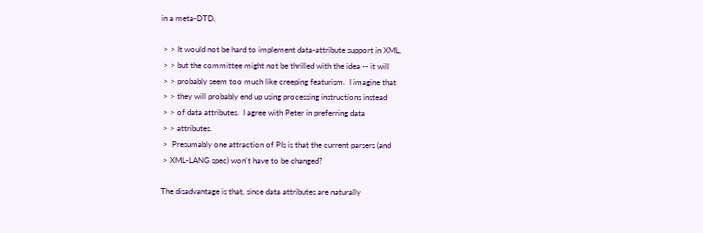in a meta-DTD.

 > > It would not be hard to implement data-attribute support in XML,
 > > but the committee might not be thrilled with the idea -- it will
 > > probably seem too much like creeping featurism.  I imagine that
 > > they will probably end up using processing instructions instead
 > > of data attributes.  I agree with Peter in preferring data
 > > attributes.
 >  Presumably one attraction of PIs is that the current parsers (and
 > XML-LANG spec) won't have to be changed?

The disadvantage is that, since data attributes are naturally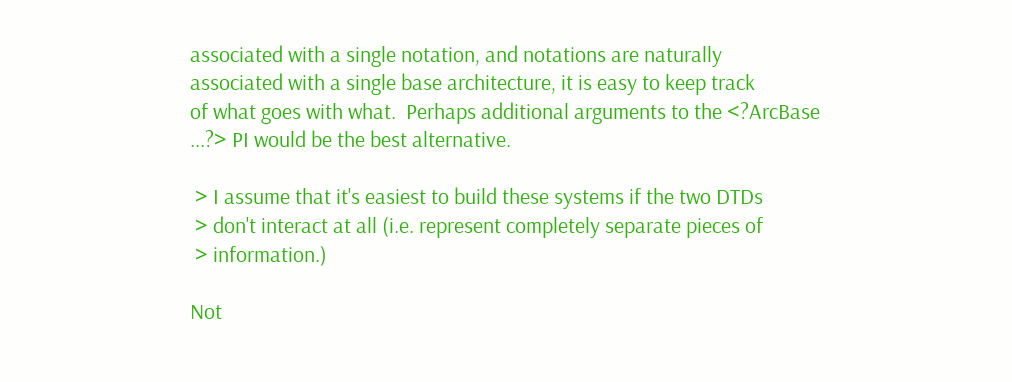associated with a single notation, and notations are naturally
associated with a single base architecture, it is easy to keep track
of what goes with what.  Perhaps additional arguments to the <?ArcBase
...?> PI would be the best alternative.

 > I assume that it's easiest to build these systems if the two DTDs
 > don't interact at all (i.e. represent completely separate pieces of
 > information.)

Not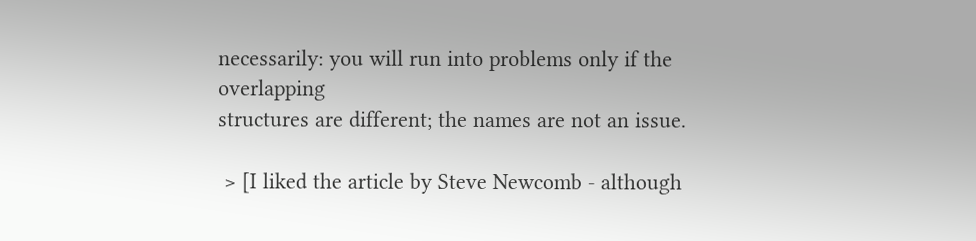necessarily: you will run into problems only if the overlapping
structures are different; the names are not an issue.

 > [I liked the article by Steve Newcomb - although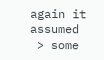again it assumed
 > some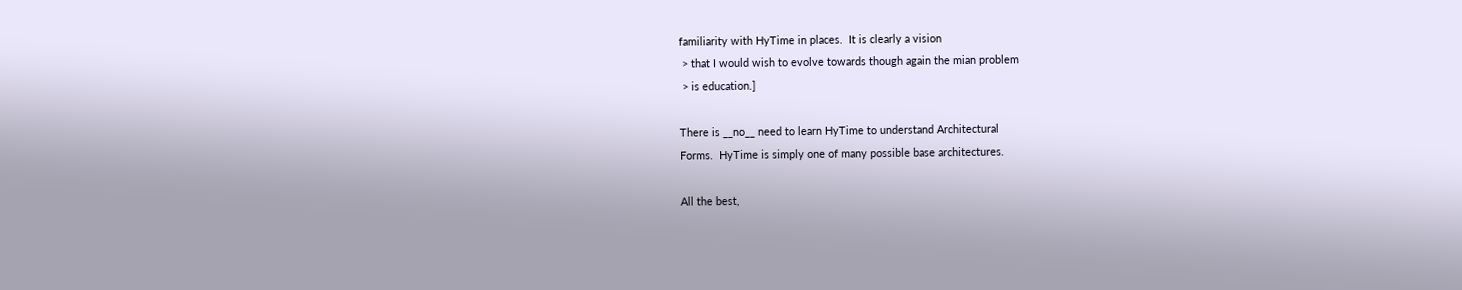familiarity with HyTime in places.  It is clearly a vision
 > that I would wish to evolve towards though again the mian problem
 > is education.]

There is __no__ need to learn HyTime to understand Architectural
Forms.  HyTime is simply one of many possible base architectures.

All the best,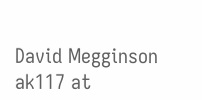David Megginson                 ak117 at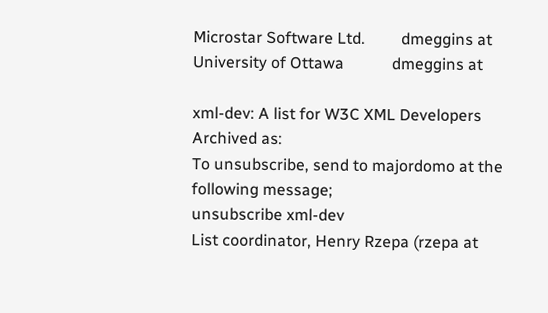Microstar Software Ltd.         dmeggins at
University of Ottawa            dmeggins at

xml-dev: A list for W3C XML Developers
Archived as:
To unsubscribe, send to majordomo at the following message;
unsubscribe xml-dev
List coordinator, Henry Rzepa (rzepa at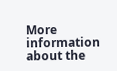More information about the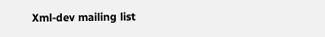Xml-dev mailing list